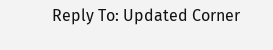Reply To: Updated Corner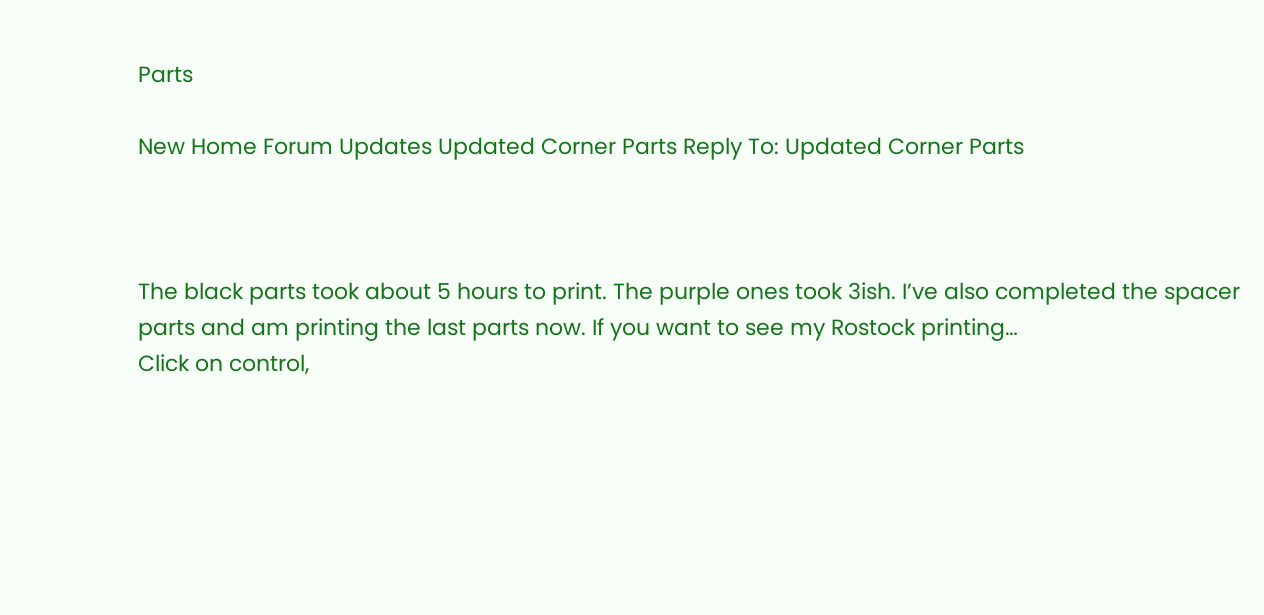Parts

New Home Forum Updates Updated Corner Parts Reply To: Updated Corner Parts



The black parts took about 5 hours to print. The purple ones took 3ish. I’ve also completed the spacer parts and am printing the last parts now. If you want to see my Rostock printing…
Click on control,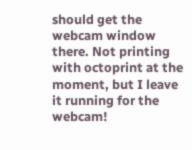should get the webcam window there. Not printing with octoprint at the moment, but I leave it running for the webcam!